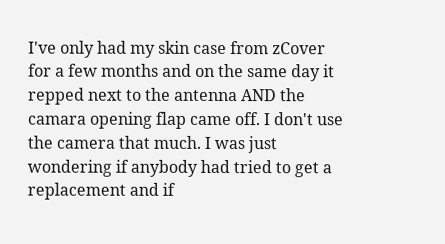I've only had my skin case from zCover for a few months and on the same day it repped next to the antenna AND the camara opening flap came off. I don't use the camera that much. I was just wondering if anybody had tried to get a replacement and if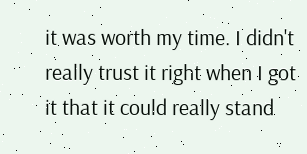it was worth my time. I didn't really trust it right when I got it that it could really stand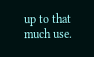up to that much use.